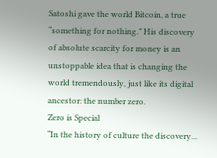Satoshi gave the world Bitcoin, a true “something for nothing.” His discovery of absolute scarcity for money is an unstoppable idea that is changing the world tremendously, just like its digital ancestor: the number zero.
Zero is Special
“In the history of culture the discovery...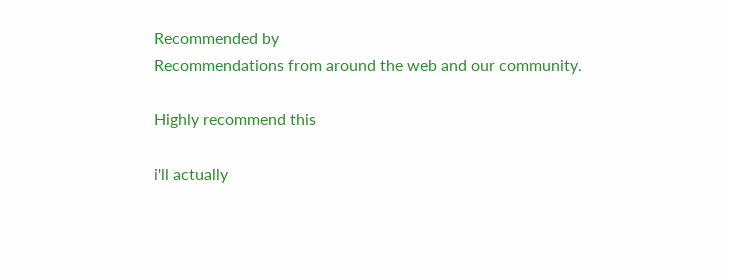Recommended by
Recommendations from around the web and our community.

Highly recommend this

i'll actually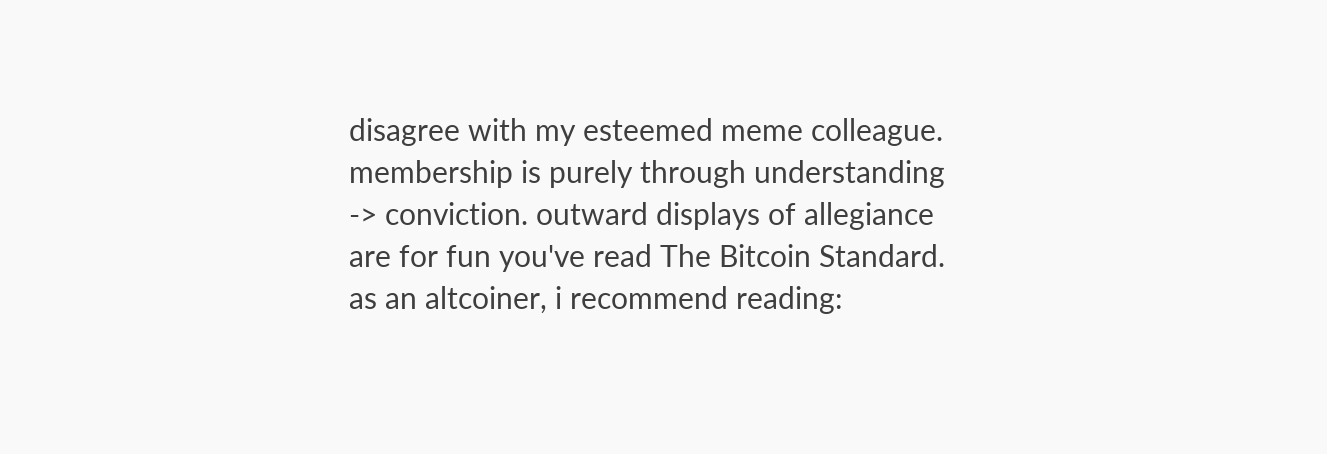disagree with my esteemed meme colleague. membership is purely through understanding -> conviction. outward displays of allegiance are for fun you've read The Bitcoin Standard. as an altcoiner, i recommend reading: